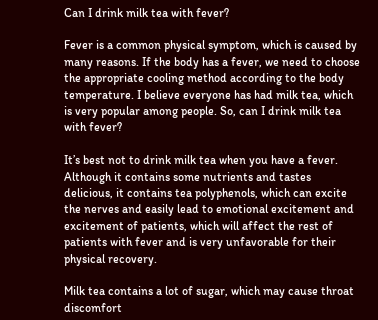Can I drink milk tea with fever?

Fever is a common physical symptom, which is caused by many reasons. If the body has a fever, we need to choose the appropriate cooling method according to the body temperature. I believe everyone has had milk tea, which is very popular among people. So, can I drink milk tea with fever?

It’s best not to drink milk tea when you have a fever. Although it contains some nutrients and tastes delicious, it contains tea polyphenols, which can excite the nerves and easily lead to emotional excitement and excitement of patients, which will affect the rest of patients with fever and is very unfavorable for their physical recovery.

Milk tea contains a lot of sugar, which may cause throat discomfort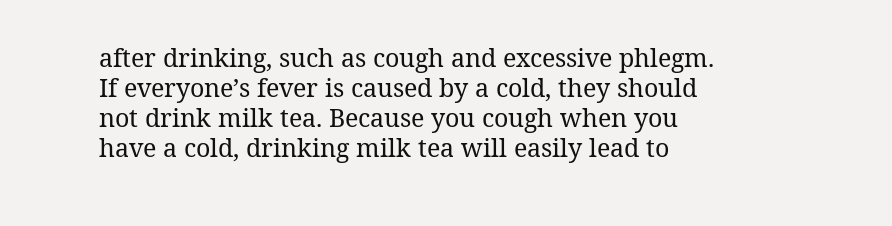after drinking, such as cough and excessive phlegm. If everyone’s fever is caused by a cold, they should not drink milk tea. Because you cough when you have a cold, drinking milk tea will easily lead to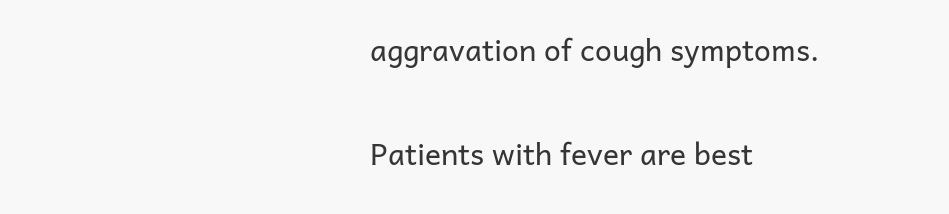aggravation of cough symptoms.

Patients with fever are best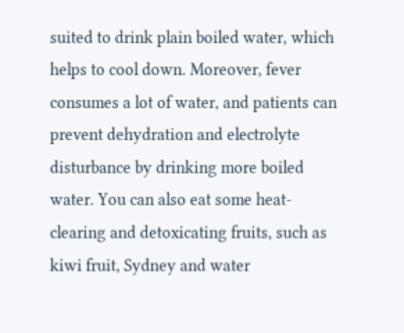suited to drink plain boiled water, which helps to cool down. Moreover, fever consumes a lot of water, and patients can prevent dehydration and electrolyte disturbance by drinking more boiled water. You can also eat some heat-clearing and detoxicating fruits, such as kiwi fruit, Sydney and water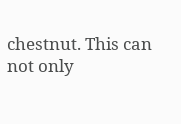chestnut. This can not only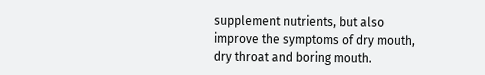supplement nutrients, but also improve the symptoms of dry mouth, dry throat and boring mouth.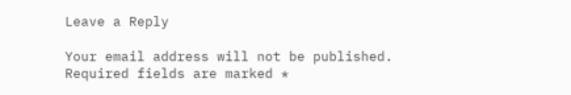Leave a Reply

Your email address will not be published. Required fields are marked *